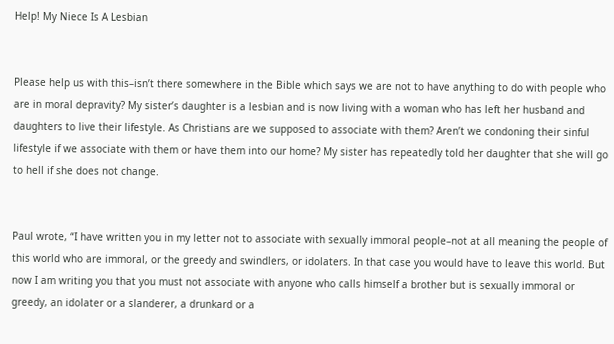Help! My Niece Is A Lesbian


Please help us with this–isn’t there somewhere in the Bible which says we are not to have anything to do with people who are in moral depravity? My sister’s daughter is a lesbian and is now living with a woman who has left her husband and daughters to live their lifestyle. As Christians are we supposed to associate with them? Aren’t we condoning their sinful lifestyle if we associate with them or have them into our home? My sister has repeatedly told her daughter that she will go to hell if she does not change.


Paul wrote, “I have written you in my letter not to associate with sexually immoral people–not at all meaning the people of this world who are immoral, or the greedy and swindlers, or idolaters. In that case you would have to leave this world. But now I am writing you that you must not associate with anyone who calls himself a brother but is sexually immoral or greedy, an idolater or a slanderer, a drunkard or a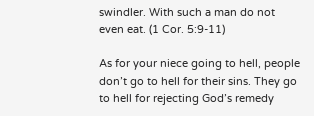swindler. With such a man do not even eat. (1 Cor. 5:9-11)

As for your niece going to hell, people don’t go to hell for their sins. They go to hell for rejecting God’s remedy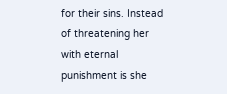for their sins. Instead of threatening her with eternal punishment is she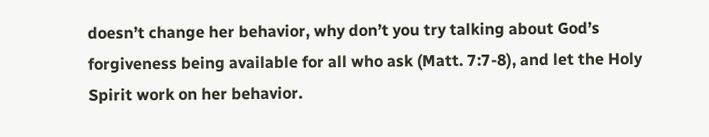doesn’t change her behavior, why don’t you try talking about God’s forgiveness being available for all who ask (Matt. 7:7-8), and let the Holy Spirit work on her behavior.